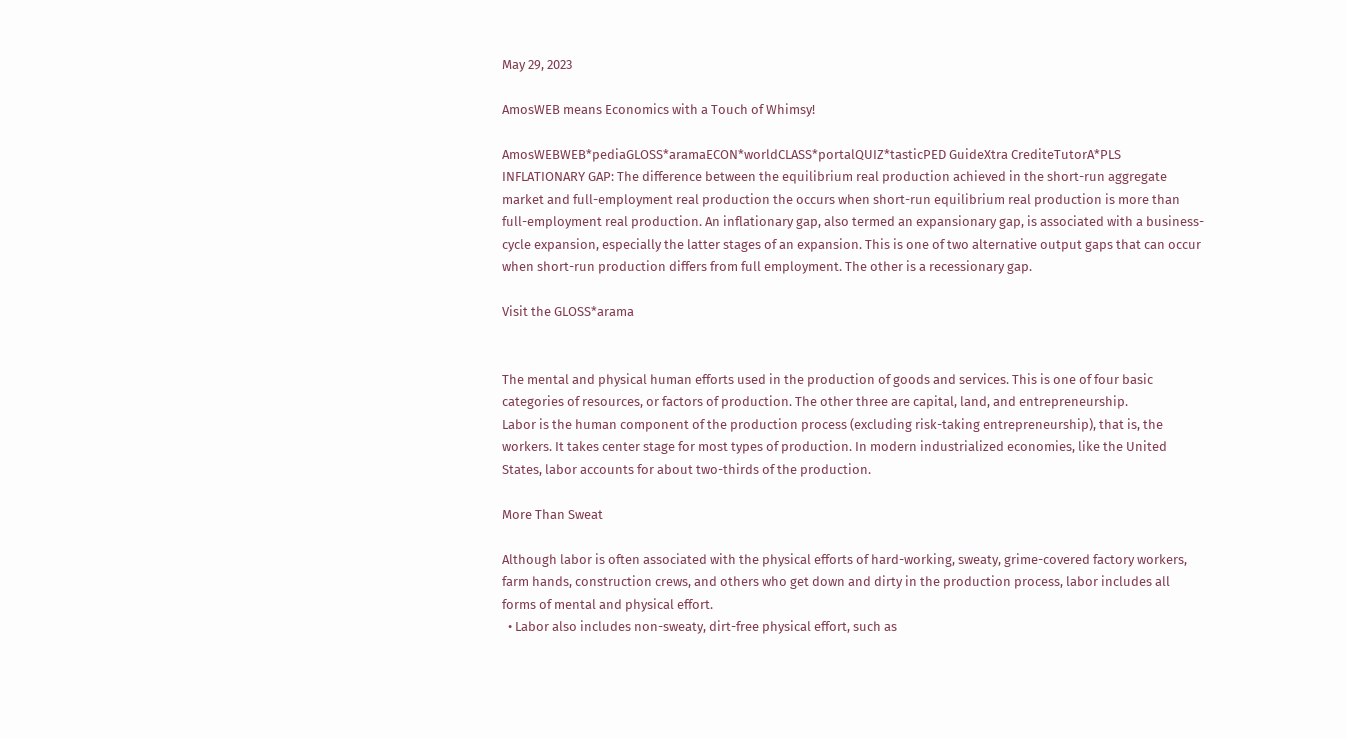May 29, 2023

AmosWEB means Economics with a Touch of Whimsy!

AmosWEBWEB*pediaGLOSS*aramaECON*worldCLASS*portalQUIZ*tasticPED GuideXtra CrediteTutorA*PLS
INFLATIONARY GAP: The difference between the equilibrium real production achieved in the short-run aggregate market and full-employment real production the occurs when short-run equilibrium real production is more than full-employment real production. An inflationary gap, also termed an expansionary gap, is associated with a business-cycle expansion, especially the latter stages of an expansion. This is one of two alternative output gaps that can occur when short-run production differs from full employment. The other is a recessionary gap.

Visit the GLOSS*arama


The mental and physical human efforts used in the production of goods and services. This is one of four basic categories of resources, or factors of production. The other three are capital, land, and entrepreneurship.
Labor is the human component of the production process (excluding risk-taking entrepreneurship), that is, the workers. It takes center stage for most types of production. In modern industrialized economies, like the United States, labor accounts for about two-thirds of the production.

More Than Sweat

Although labor is often associated with the physical efforts of hard-working, sweaty, grime-covered factory workers, farm hands, construction crews, and others who get down and dirty in the production process, labor includes all forms of mental and physical effort.
  • Labor also includes non-sweaty, dirt-free physical effort, such as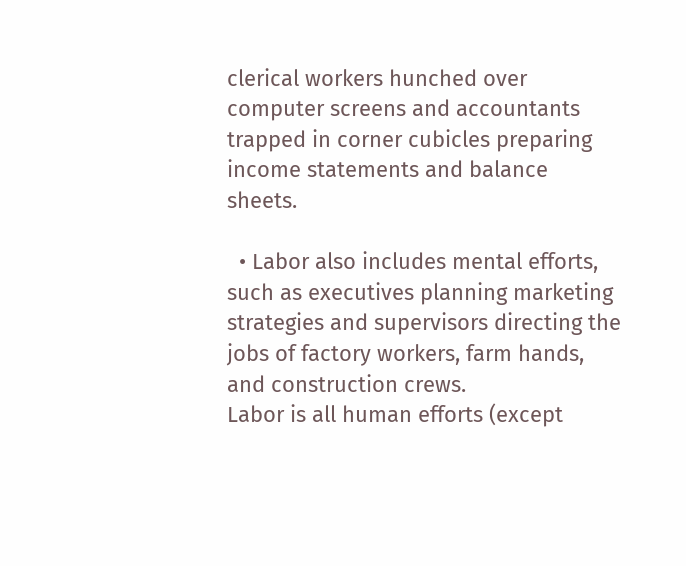clerical workers hunched over computer screens and accountants trapped in corner cubicles preparing income statements and balance sheets.

  • Labor also includes mental efforts, such as executives planning marketing strategies and supervisors directing the jobs of factory workers, farm hands, and construction crews.
Labor is all human efforts (except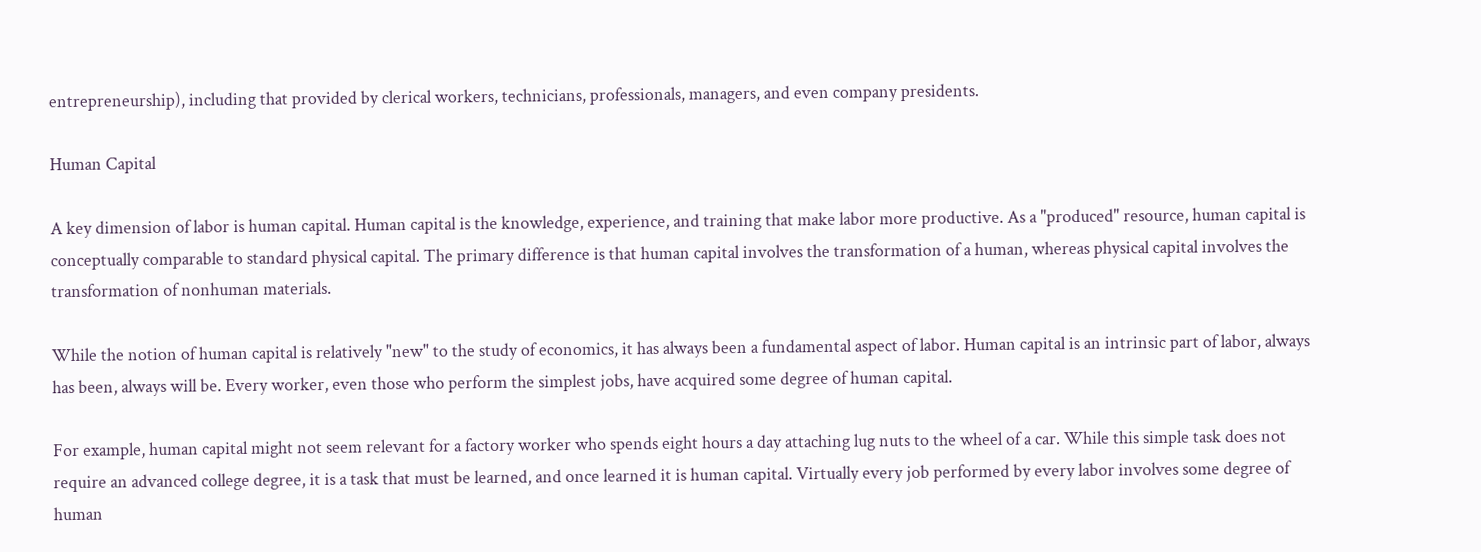entrepreneurship), including that provided by clerical workers, technicians, professionals, managers, and even company presidents.

Human Capital

A key dimension of labor is human capital. Human capital is the knowledge, experience, and training that make labor more productive. As a "produced" resource, human capital is conceptually comparable to standard physical capital. The primary difference is that human capital involves the transformation of a human, whereas physical capital involves the transformation of nonhuman materials.

While the notion of human capital is relatively "new" to the study of economics, it has always been a fundamental aspect of labor. Human capital is an intrinsic part of labor, always has been, always will be. Every worker, even those who perform the simplest jobs, have acquired some degree of human capital.

For example, human capital might not seem relevant for a factory worker who spends eight hours a day attaching lug nuts to the wheel of a car. While this simple task does not require an advanced college degree, it is a task that must be learned, and once learned it is human capital. Virtually every job performed by every labor involves some degree of human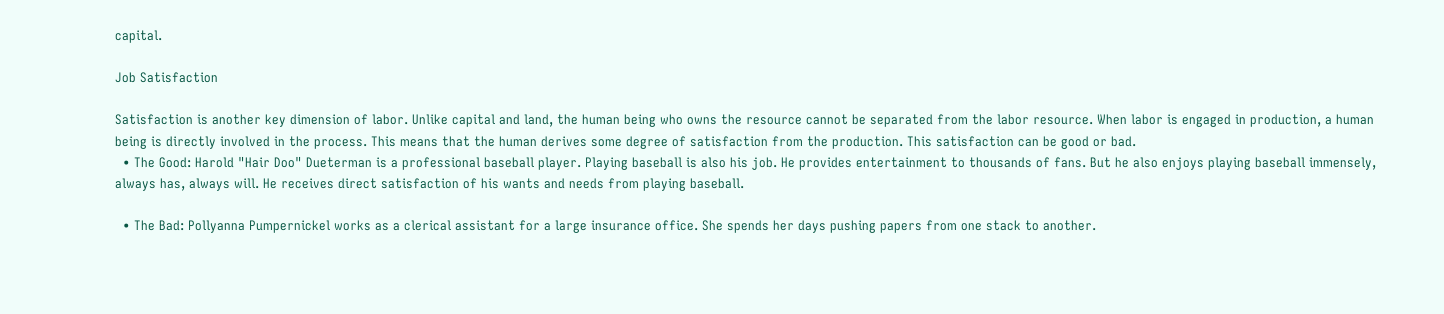capital.

Job Satisfaction

Satisfaction is another key dimension of labor. Unlike capital and land, the human being who owns the resource cannot be separated from the labor resource. When labor is engaged in production, a human being is directly involved in the process. This means that the human derives some degree of satisfaction from the production. This satisfaction can be good or bad.
  • The Good: Harold "Hair Doo" Dueterman is a professional baseball player. Playing baseball is also his job. He provides entertainment to thousands of fans. But he also enjoys playing baseball immensely, always has, always will. He receives direct satisfaction of his wants and needs from playing baseball.

  • The Bad: Pollyanna Pumpernickel works as a clerical assistant for a large insurance office. She spends her days pushing papers from one stack to another.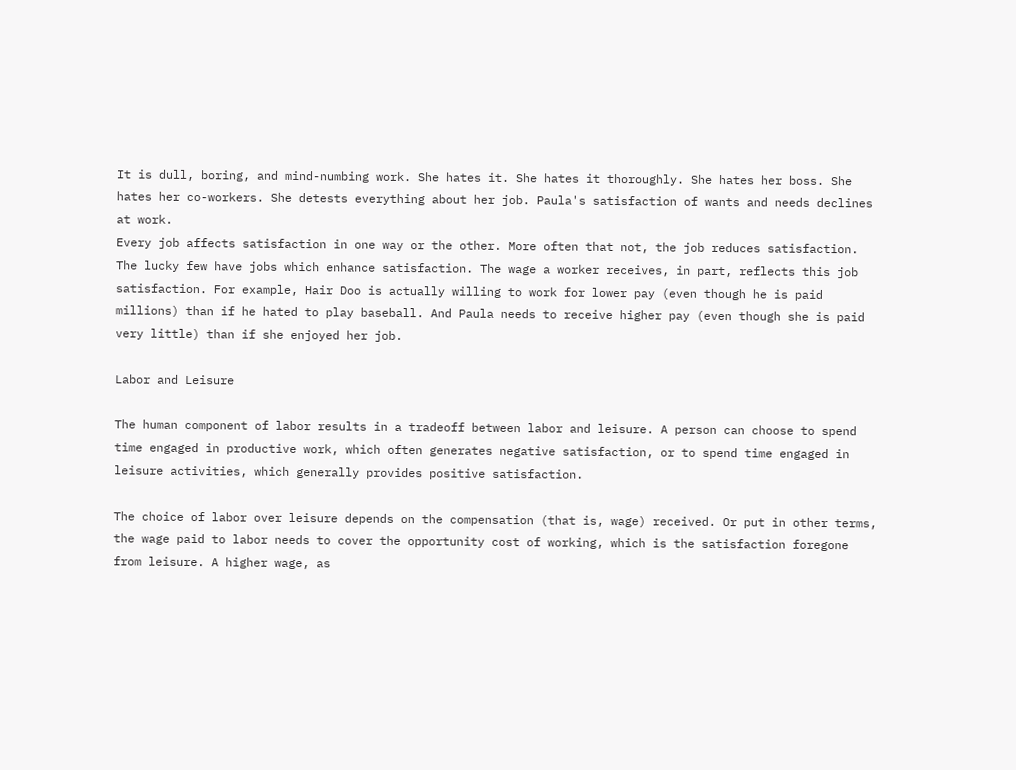It is dull, boring, and mind-numbing work. She hates it. She hates it thoroughly. She hates her boss. She hates her co-workers. She detests everything about her job. Paula's satisfaction of wants and needs declines at work.
Every job affects satisfaction in one way or the other. More often that not, the job reduces satisfaction. The lucky few have jobs which enhance satisfaction. The wage a worker receives, in part, reflects this job satisfaction. For example, Hair Doo is actually willing to work for lower pay (even though he is paid millions) than if he hated to play baseball. And Paula needs to receive higher pay (even though she is paid very little) than if she enjoyed her job.

Labor and Leisure

The human component of labor results in a tradeoff between labor and leisure. A person can choose to spend time engaged in productive work, which often generates negative satisfaction, or to spend time engaged in leisure activities, which generally provides positive satisfaction.

The choice of labor over leisure depends on the compensation (that is, wage) received. Or put in other terms, the wage paid to labor needs to cover the opportunity cost of working, which is the satisfaction foregone from leisure. A higher wage, as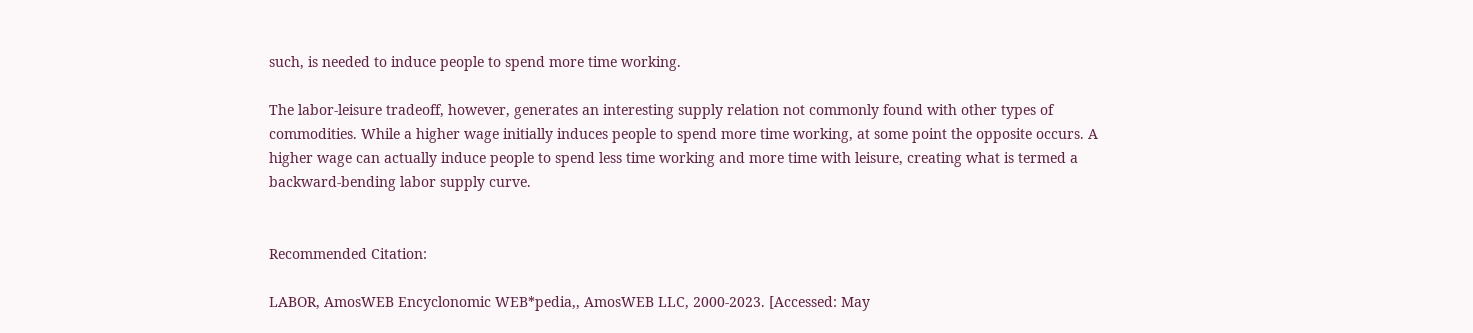such, is needed to induce people to spend more time working.

The labor-leisure tradeoff, however, generates an interesting supply relation not commonly found with other types of commodities. While a higher wage initially induces people to spend more time working, at some point the opposite occurs. A higher wage can actually induce people to spend less time working and more time with leisure, creating what is termed a backward-bending labor supply curve.


Recommended Citation:

LABOR, AmosWEB Encyclonomic WEB*pedia,, AmosWEB LLC, 2000-2023. [Accessed: May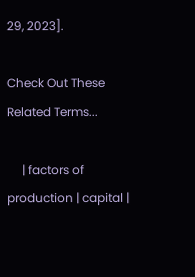29, 2023].

Check Out These Related Terms...

     | factors of production | capital |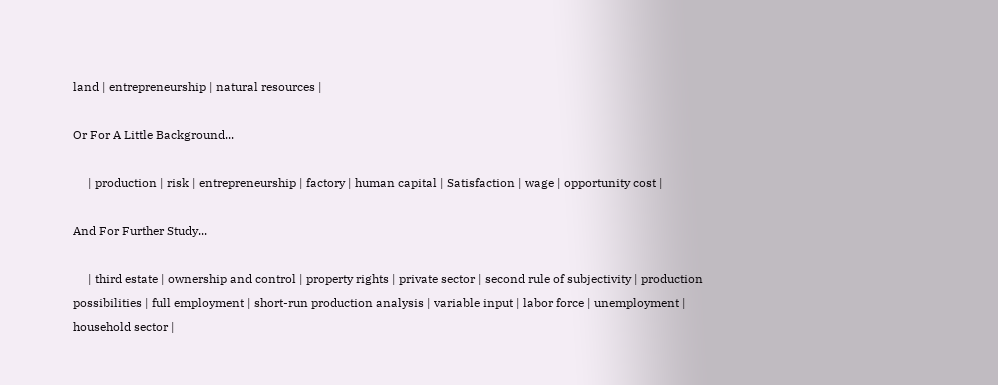land | entrepreneurship | natural resources |

Or For A Little Background...

     | production | risk | entrepreneurship | factory | human capital | Satisfaction | wage | opportunity cost |

And For Further Study...

     | third estate | ownership and control | property rights | private sector | second rule of subjectivity | production possibilities | full employment | short-run production analysis | variable input | labor force | unemployment | household sector |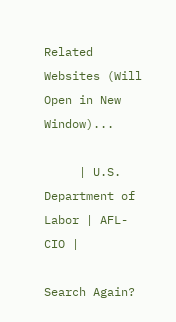Related Websites (Will Open in New Window)...

     | U.S. Department of Labor | AFL-CIO |

Search Again?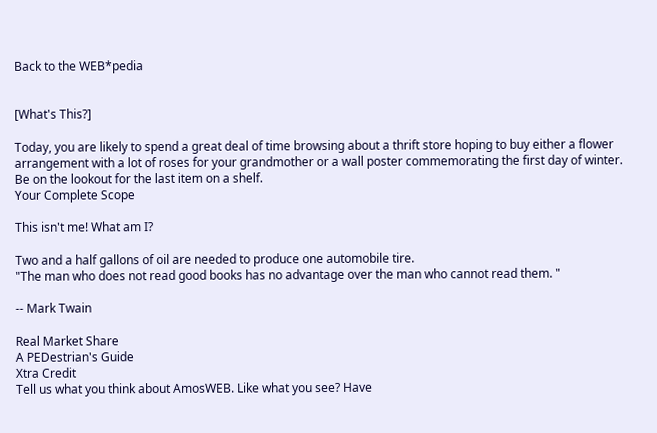Back to the WEB*pedia


[What's This?]

Today, you are likely to spend a great deal of time browsing about a thrift store hoping to buy either a flower arrangement with a lot of roses for your grandmother or a wall poster commemorating the first day of winter. Be on the lookout for the last item on a shelf.
Your Complete Scope

This isn't me! What am I?

Two and a half gallons of oil are needed to produce one automobile tire.
"The man who does not read good books has no advantage over the man who cannot read them. "

-- Mark Twain

Real Market Share
A PEDestrian's Guide
Xtra Credit
Tell us what you think about AmosWEB. Like what you see? Have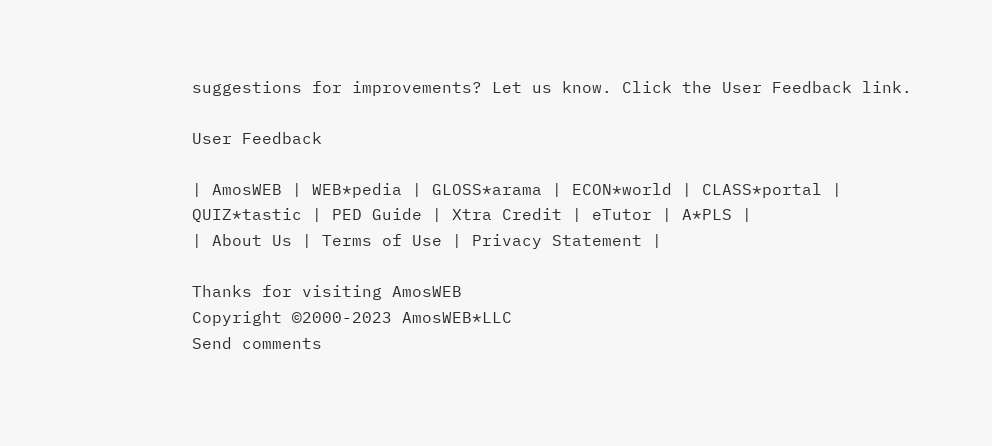suggestions for improvements? Let us know. Click the User Feedback link.

User Feedback

| AmosWEB | WEB*pedia | GLOSS*arama | ECON*world | CLASS*portal | QUIZ*tastic | PED Guide | Xtra Credit | eTutor | A*PLS |
| About Us | Terms of Use | Privacy Statement |

Thanks for visiting AmosWEB
Copyright ©2000-2023 AmosWEB*LLC
Send comments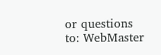or questions to: WebMaster